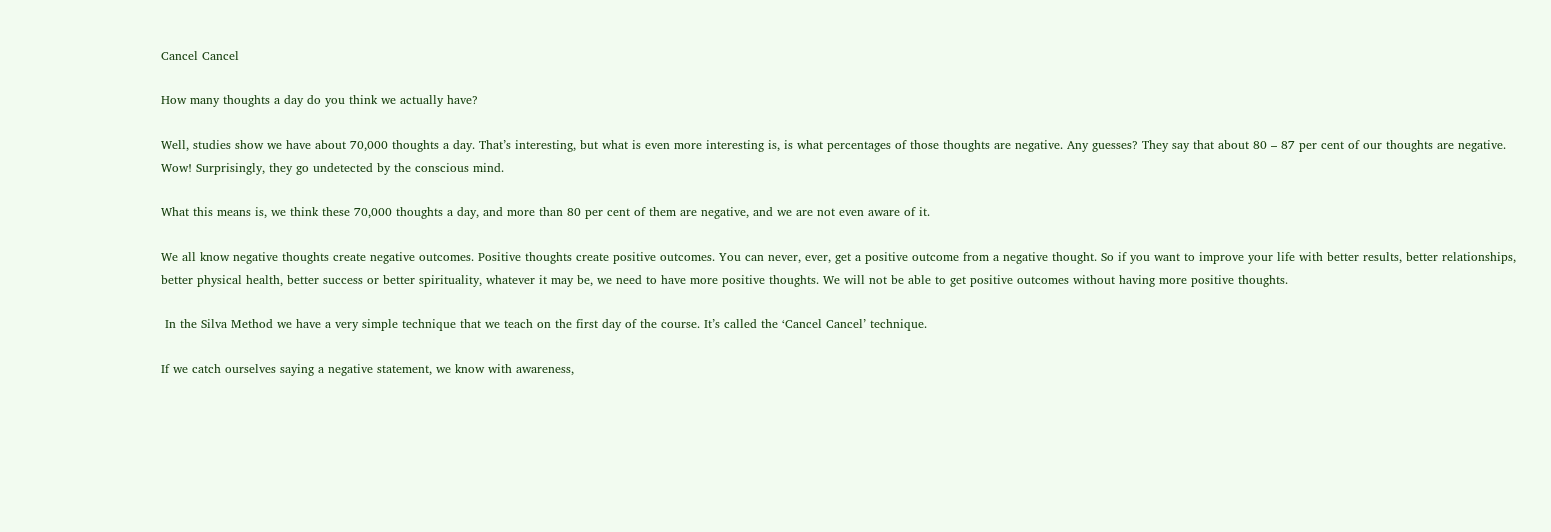Cancel Cancel

How many thoughts a day do you think we actually have?

Well, studies show we have about 70,000 thoughts a day. That’s interesting, but what is even more interesting is, is what percentages of those thoughts are negative. Any guesses? They say that about 80 – 87 per cent of our thoughts are negative. Wow! Surprisingly, they go undetected by the conscious mind.

What this means is, we think these 70,000 thoughts a day, and more than 80 per cent of them are negative, and we are not even aware of it.

We all know negative thoughts create negative outcomes. Positive thoughts create positive outcomes. You can never, ever, get a positive outcome from a negative thought. So if you want to improve your life with better results, better relationships, better physical health, better success or better spirituality, whatever it may be, we need to have more positive thoughts. We will not be able to get positive outcomes without having more positive thoughts.

 In the Silva Method we have a very simple technique that we teach on the first day of the course. It’s called the ‘Cancel Cancel’ technique.

If we catch ourselves saying a negative statement, we know with awareness,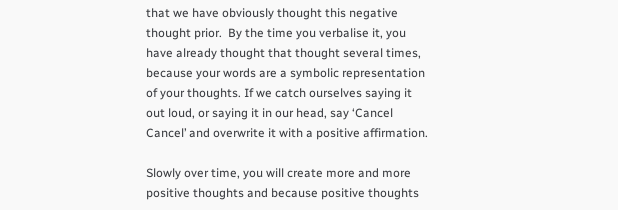that we have obviously thought this negative thought prior.  By the time you verbalise it, you have already thought that thought several times, because your words are a symbolic representation of your thoughts. If we catch ourselves saying it out loud, or saying it in our head, say ‘Cancel Cancel’ and overwrite it with a positive affirmation.

Slowly over time, you will create more and more positive thoughts and because positive thoughts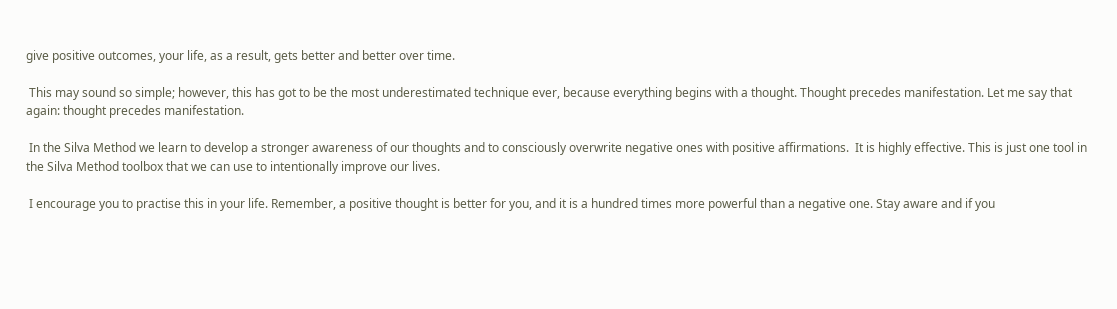give positive outcomes, your life, as a result, gets better and better over time.

 This may sound so simple; however, this has got to be the most underestimated technique ever, because everything begins with a thought. Thought precedes manifestation. Let me say that again: thought precedes manifestation.

 In the Silva Method we learn to develop a stronger awareness of our thoughts and to consciously overwrite negative ones with positive affirmations.  It is highly effective. This is just one tool in the Silva Method toolbox that we can use to intentionally improve our lives.

 I encourage you to practise this in your life. Remember, a positive thought is better for you, and it is a hundred times more powerful than a negative one. Stay aware and if you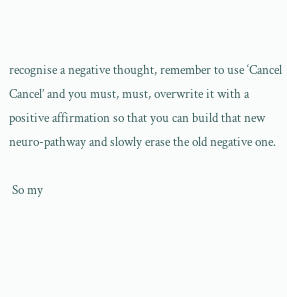recognise a negative thought, remember to use ‘Cancel Cancel’ and you must, must, overwrite it with a positive affirmation so that you can build that new neuro-pathway and slowly erase the old negative one.

 So my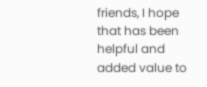friends, I hope that has been helpful and added value to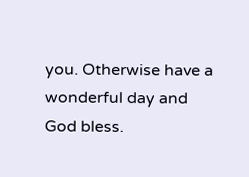you. Otherwise have a wonderful day and God bless.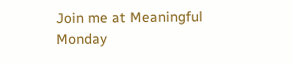Join me at Meaningful Monday